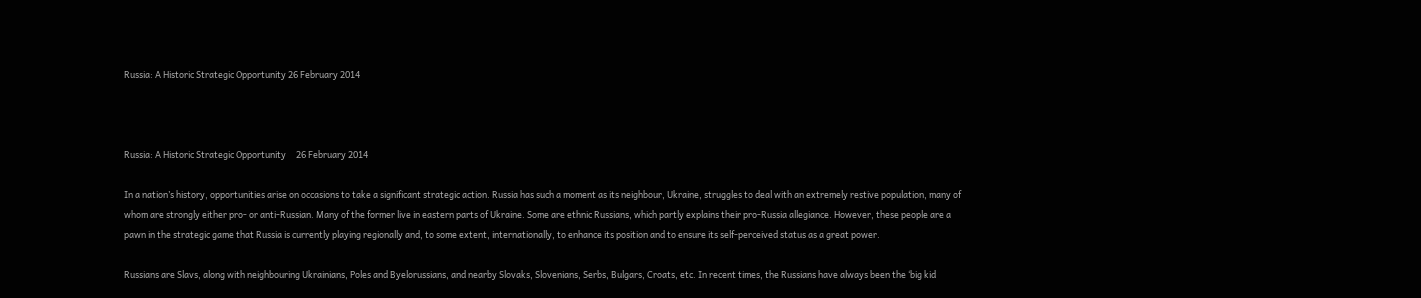Russia: A Historic Strategic Opportunity 26 February 2014



Russia: A Historic Strategic Opportunity     26 February 2014

In a nation’s history, opportunities arise on occasions to take a significant strategic action. Russia has such a moment as its neighbour, Ukraine, struggles to deal with an extremely restive population, many of whom are strongly either pro- or anti-Russian. Many of the former live in eastern parts of Ukraine. Some are ethnic Russians, which partly explains their pro-Russia allegiance. However, these people are a pawn in the strategic game that Russia is currently playing regionally and, to some extent, internationally, to enhance its position and to ensure its self-perceived status as a great power.

Russians are Slavs, along with neighbouring Ukrainians, Poles and Byelorussians, and nearby Slovaks, Slovenians, Serbs, Bulgars, Croats, etc. In recent times, the Russians have always been the ‘big kid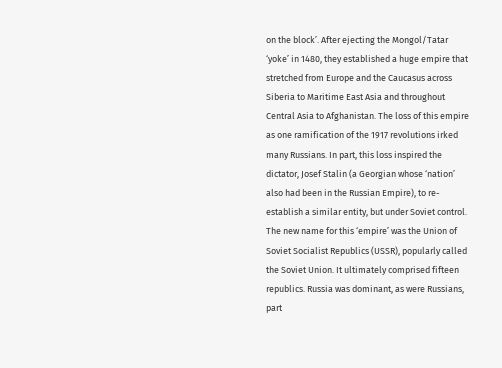on the block’. After ejecting the Mongol/Tatar ‘yoke’ in 1480, they established a huge empire that stretched from Europe and the Caucasus across Siberia to Maritime East Asia and throughout Central Asia to Afghanistan. The loss of this empire as one ramification of the 1917 revolutions irked many Russians. In part, this loss inspired the dictator, Josef Stalin (a Georgian whose ‘nation’ also had been in the Russian Empire), to re-establish a similar entity, but under Soviet control. The new name for this ‘empire’ was the Union of Soviet Socialist Republics (USSR), popularly called the Soviet Union. It ultimately comprised fifteen republics. Russia was dominant, as were Russians, part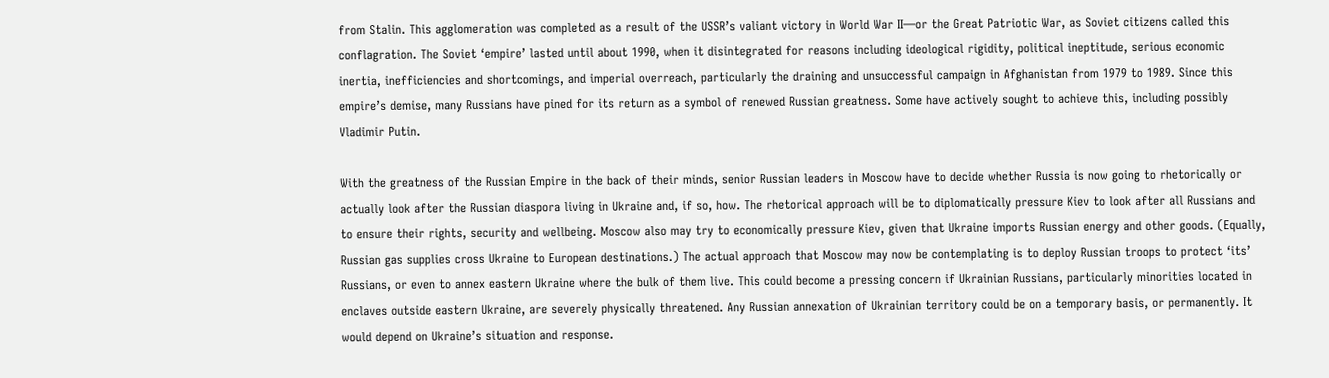from Stalin. This agglomeration was completed as a result of the USSR’s valiant victory in World War II—or the Great Patriotic War, as Soviet citizens called this conflagration. The Soviet ‘empire’ lasted until about 1990, when it disintegrated for reasons including ideological rigidity, political ineptitude, serious economic inertia, inefficiencies and shortcomings, and imperial overreach, particularly the draining and unsuccessful campaign in Afghanistan from 1979 to 1989. Since this empire’s demise, many Russians have pined for its return as a symbol of renewed Russian greatness. Some have actively sought to achieve this, including possibly Vladimir Putin.

With the greatness of the Russian Empire in the back of their minds, senior Russian leaders in Moscow have to decide whether Russia is now going to rhetorically or actually look after the Russian diaspora living in Ukraine and, if so, how. The rhetorical approach will be to diplomatically pressure Kiev to look after all Russians and to ensure their rights, security and wellbeing. Moscow also may try to economically pressure Kiev, given that Ukraine imports Russian energy and other goods. (Equally, Russian gas supplies cross Ukraine to European destinations.) The actual approach that Moscow may now be contemplating is to deploy Russian troops to protect ‘its’ Russians, or even to annex eastern Ukraine where the bulk of them live. This could become a pressing concern if Ukrainian Russians, particularly minorities located in enclaves outside eastern Ukraine, are severely physically threatened. Any Russian annexation of Ukrainian territory could be on a temporary basis, or permanently. It would depend on Ukraine’s situation and response.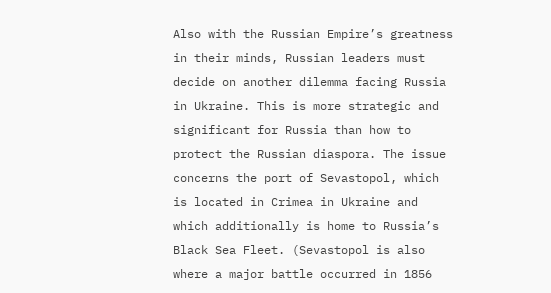Also with the Russian Empire’s greatness in their minds, Russian leaders must decide on another dilemma facing Russia in Ukraine. This is more strategic and significant for Russia than how to protect the Russian diaspora. The issue concerns the port of Sevastopol, which is located in Crimea in Ukraine and which additionally is home to Russia’s Black Sea Fleet. (Sevastopol is also where a major battle occurred in 1856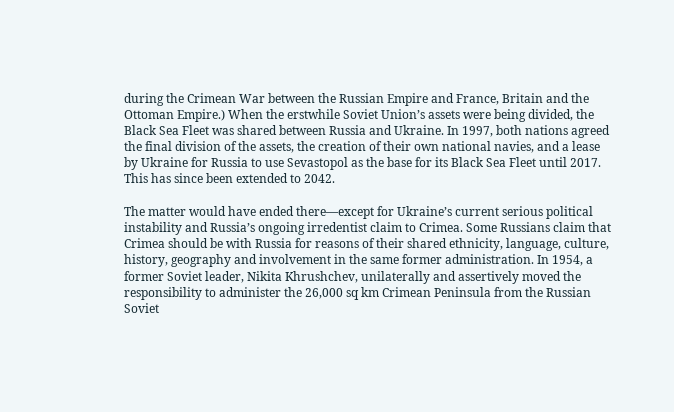during the Crimean War between the Russian Empire and France, Britain and the Ottoman Empire.) When the erstwhile Soviet Union’s assets were being divided, the Black Sea Fleet was shared between Russia and Ukraine. In 1997, both nations agreed the final division of the assets, the creation of their own national navies, and a lease by Ukraine for Russia to use Sevastopol as the base for its Black Sea Fleet until 2017. This has since been extended to 2042.

The matter would have ended there—except for Ukraine’s current serious political instability and Russia’s ongoing irredentist claim to Crimea. Some Russians claim that Crimea should be with Russia for reasons of their shared ethnicity, language, culture, history, geography and involvement in the same former administration. In 1954, a former Soviet leader, Nikita Khrushchev, unilaterally and assertively moved the responsibility to administer the 26,000 sq km Crimean Peninsula from the Russian Soviet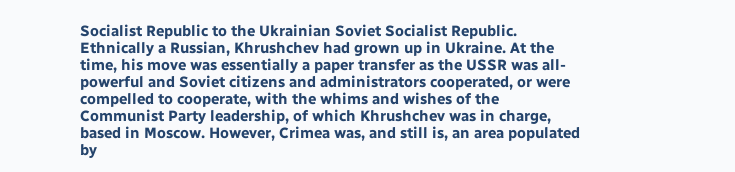Socialist Republic to the Ukrainian Soviet Socialist Republic. Ethnically a Russian, Khrushchev had grown up in Ukraine. At the time, his move was essentially a paper transfer as the USSR was all-powerful and Soviet citizens and administrators cooperated, or were compelled to cooperate, with the whims and wishes of the Communist Party leadership, of which Khrushchev was in charge, based in Moscow. However, Crimea was, and still is, an area populated by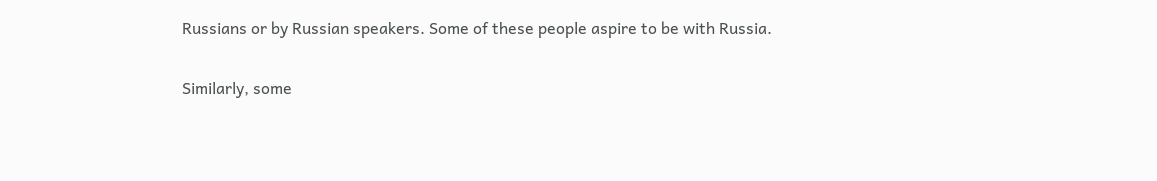Russians or by Russian speakers. Some of these people aspire to be with Russia.

Similarly, some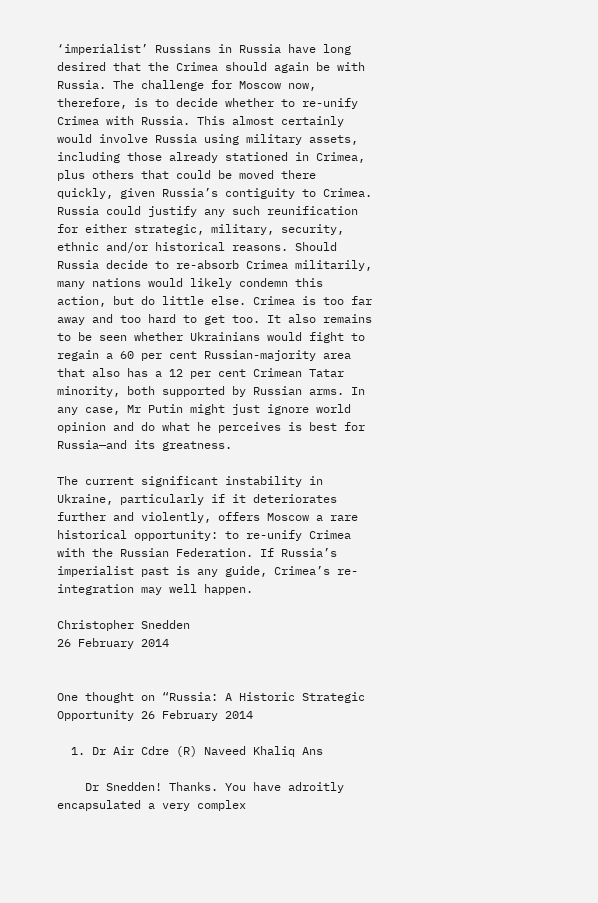‘imperialist’ Russians in Russia have long desired that the Crimea should again be with Russia. The challenge for Moscow now, therefore, is to decide whether to re-unify Crimea with Russia. This almost certainly would involve Russia using military assets, including those already stationed in Crimea, plus others that could be moved there quickly, given Russia’s contiguity to Crimea. Russia could justify any such reunification for either strategic, military, security, ethnic and/or historical reasons. Should Russia decide to re-absorb Crimea militarily, many nations would likely condemn this action, but do little else. Crimea is too far away and too hard to get too. It also remains to be seen whether Ukrainians would fight to regain a 60 per cent Russian-majority area that also has a 12 per cent Crimean Tatar minority, both supported by Russian arms. In any case, Mr Putin might just ignore world opinion and do what he perceives is best for Russia—and its greatness.

The current significant instability in Ukraine, particularly if it deteriorates further and violently, offers Moscow a rare historical opportunity: to re-unify Crimea with the Russian Federation. If Russia’s imperialist past is any guide, Crimea’s re-integration may well happen.

Christopher Snedden
26 February 2014


One thought on “Russia: A Historic Strategic Opportunity 26 February 2014

  1. Dr Air Cdre (R) Naveed Khaliq Ans

    Dr Snedden! Thanks. You have adroitly encapsulated a very complex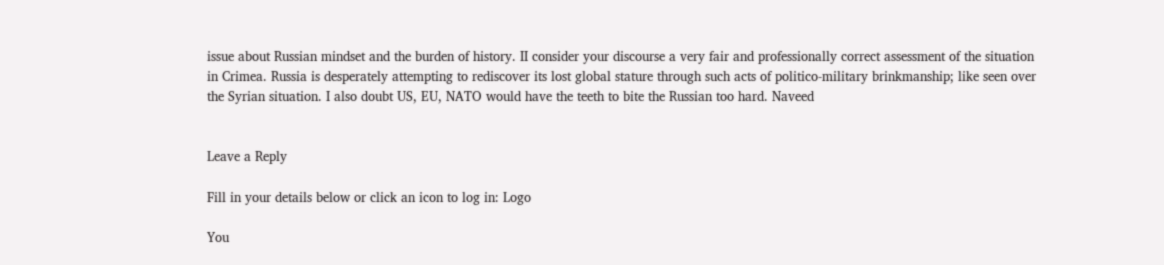issue about Russian mindset and the burden of history. II consider your discourse a very fair and professionally correct assessment of the situation in Crimea. Russia is desperately attempting to rediscover its lost global stature through such acts of politico-military brinkmanship; like seen over the Syrian situation. I also doubt US, EU, NATO would have the teeth to bite the Russian too hard. Naveed


Leave a Reply

Fill in your details below or click an icon to log in: Logo

You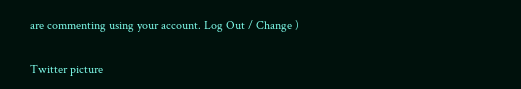are commenting using your account. Log Out / Change )

Twitter picture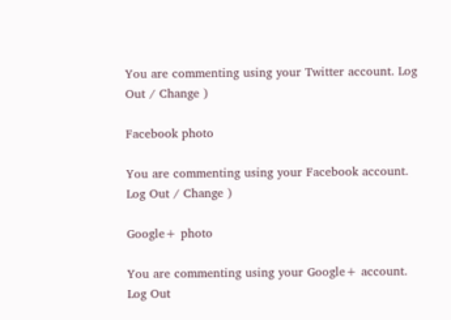You are commenting using your Twitter account. Log Out / Change )

Facebook photo

You are commenting using your Facebook account. Log Out / Change )

Google+ photo

You are commenting using your Google+ account. Log Out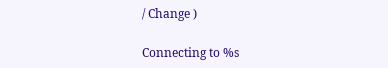/ Change )

Connecting to %s